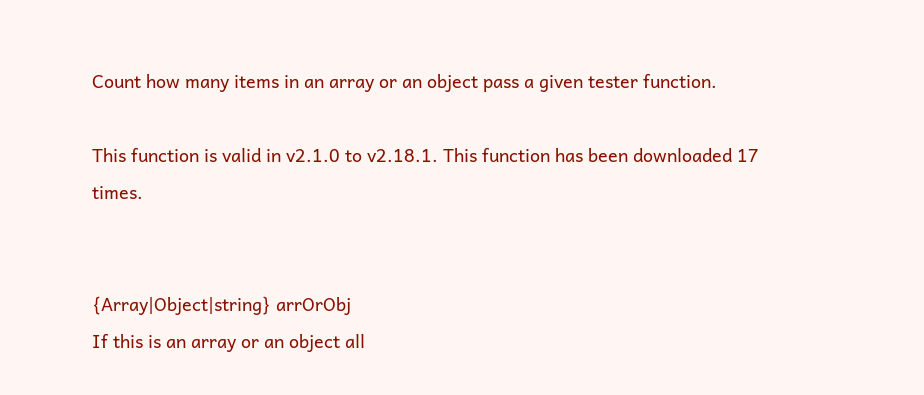Count how many items in an array or an object pass a given tester function.

This function is valid in v2.1.0 to v2.18.1. This function has been downloaded 17 times.


{Array|Object|string} arrOrObj
If this is an array or an object all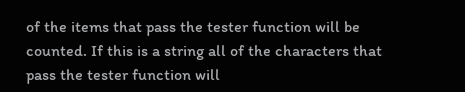of the items that pass the tester function will be counted. If this is a string all of the characters that pass the tester function will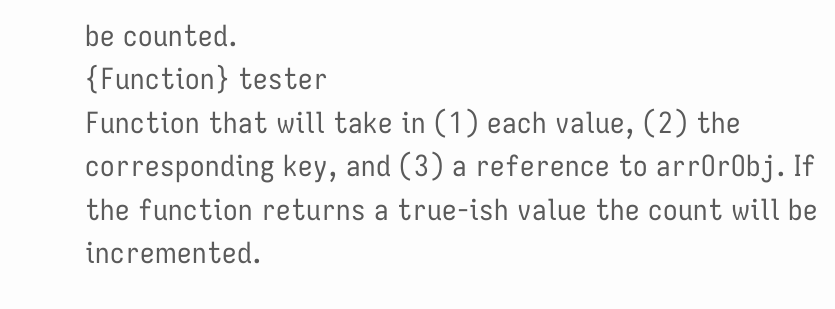be counted.
{Function} tester
Function that will take in (1) each value, (2) the corresponding key, and (3) a reference to arrOrObj. If the function returns a true-ish value the count will be incremented.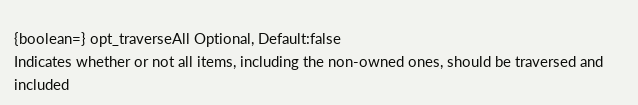{boolean=} opt_traverseAll Optional, Default:false
Indicates whether or not all items, including the non-owned ones, should be traversed and included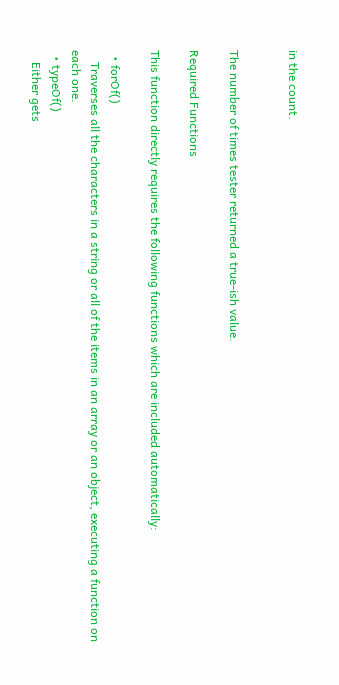in the count.


The number of times tester returned a true-ish value.

Required Functions

This function directly requires the following functions which are included automatically:

  • forOf()
    Traverses all the characters in a string or all of the items in an array or an object, executing a function on each one.
  • typeOf()
    Either gets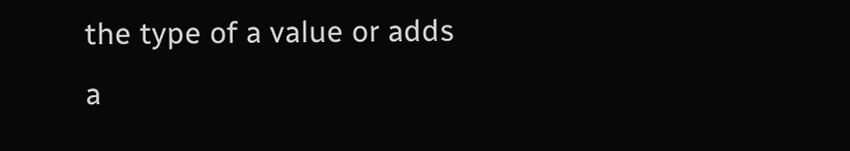the type of a value or adds a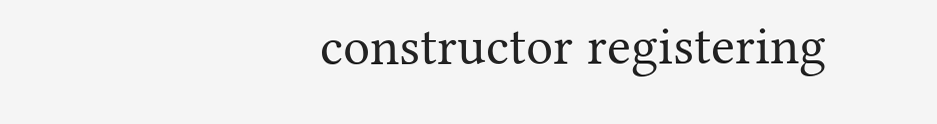constructor registering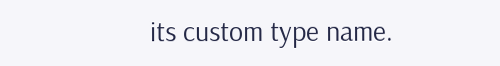its custom type name.